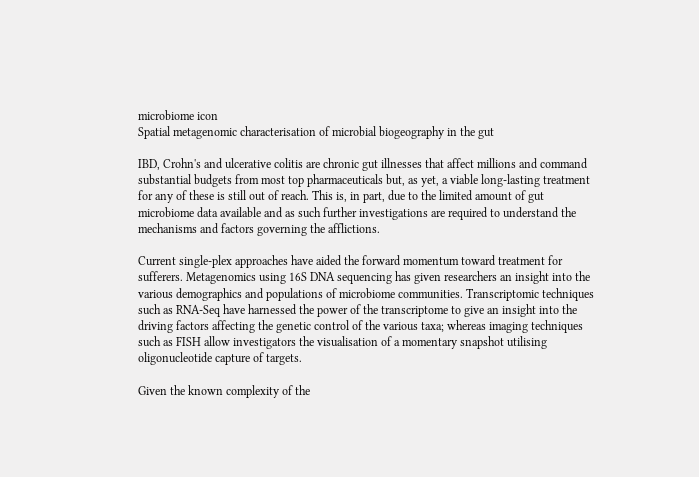microbiome icon
Spatial metagenomic characterisation of microbial biogeography in the gut

IBD, Crohn's and ulcerative colitis are chronic gut illnesses that affect millions and command substantial budgets from most top pharmaceuticals but, as yet, a viable long-lasting treatment for any of these is still out of reach. This is, in part, due to the limited amount of gut microbiome data available and as such further investigations are required to understand the mechanisms and factors governing the afflictions.

Current single-plex approaches have aided the forward momentum toward treatment for sufferers. Metagenomics using 16S DNA sequencing has given researchers an insight into the various demographics and populations of microbiome communities. Transcriptomic techniques such as RNA-Seq have harnessed the power of the transcriptome to give an insight into the driving factors affecting the genetic control of the various taxa; whereas imaging techniques such as FISH allow investigators the visualisation of a momentary snapshot utilising oligonucleotide capture of targets.

Given the known complexity of the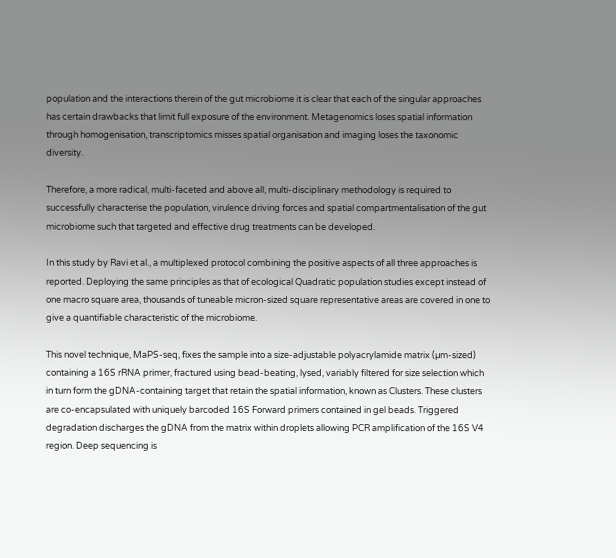population and the interactions therein of the gut microbiome it is clear that each of the singular approaches has certain drawbacks that limit full exposure of the environment. Metagenomics loses spatial information through homogenisation, transcriptomics misses spatial organisation and imaging loses the taxonomic diversity.

Therefore, a more radical, multi-faceted and above all, multi-disciplinary methodology is required to successfully characterise the population, virulence driving forces and spatial compartmentalisation of the gut microbiome such that targeted and effective drug treatments can be developed.

In this study by Ravi et al., a multiplexed protocol combining the positive aspects of all three approaches is reported. Deploying the same principles as that of ecological Quadratic population studies except instead of one macro square area, thousands of tuneable micron-sized square representative areas are covered in one to give a quantifiable characteristic of the microbiome.

This novel technique, MaPS-seq, fixes the sample into a size-adjustable polyacrylamide matrix (µm-sized) containing a 16S rRNA primer, fractured using bead-beating, lysed, variably filtered for size selection which in turn form the gDNA-containing target that retain the spatial information, known as Clusters. These clusters are co-encapsulated with uniquely barcoded 16S Forward primers contained in gel beads. Triggered degradation discharges the gDNA from the matrix within droplets allowing PCR amplification of the 16S V4 region. Deep sequencing is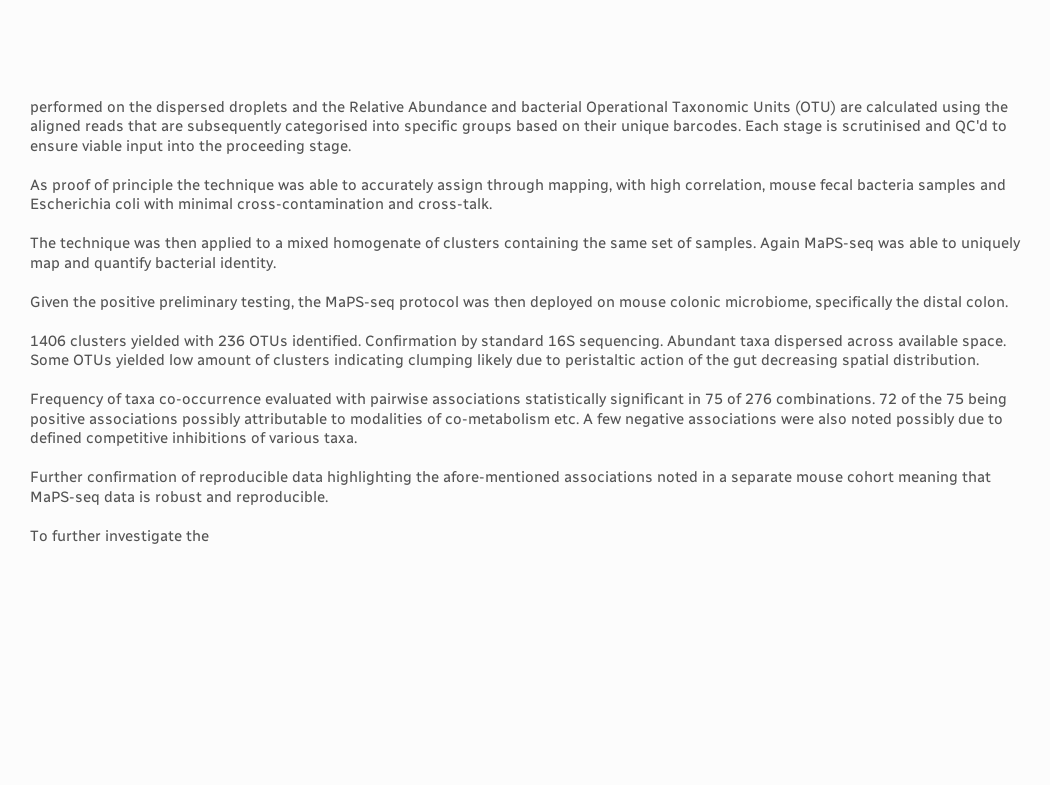performed on the dispersed droplets and the Relative Abundance and bacterial Operational Taxonomic Units (OTU) are calculated using the aligned reads that are subsequently categorised into specific groups based on their unique barcodes. Each stage is scrutinised and QC'd to ensure viable input into the proceeding stage.

As proof of principle the technique was able to accurately assign through mapping, with high correlation, mouse fecal bacteria samples and Escherichia coli with minimal cross-contamination and cross-talk.

The technique was then applied to a mixed homogenate of clusters containing the same set of samples. Again MaPS-seq was able to uniquely map and quantify bacterial identity.

Given the positive preliminary testing, the MaPS-seq protocol was then deployed on mouse colonic microbiome, specifically the distal colon.

1406 clusters yielded with 236 OTUs identified. Confirmation by standard 16S sequencing. Abundant taxa dispersed across available space. Some OTUs yielded low amount of clusters indicating clumping likely due to peristaltic action of the gut decreasing spatial distribution.

Frequency of taxa co-occurrence evaluated with pairwise associations statistically significant in 75 of 276 combinations. 72 of the 75 being positive associations possibly attributable to modalities of co-metabolism etc. A few negative associations were also noted possibly due to defined competitive inhibitions of various taxa.

Further confirmation of reproducible data highlighting the afore-mentioned associations noted in a separate mouse cohort meaning that MaPS-seq data is robust and reproducible.

To further investigate the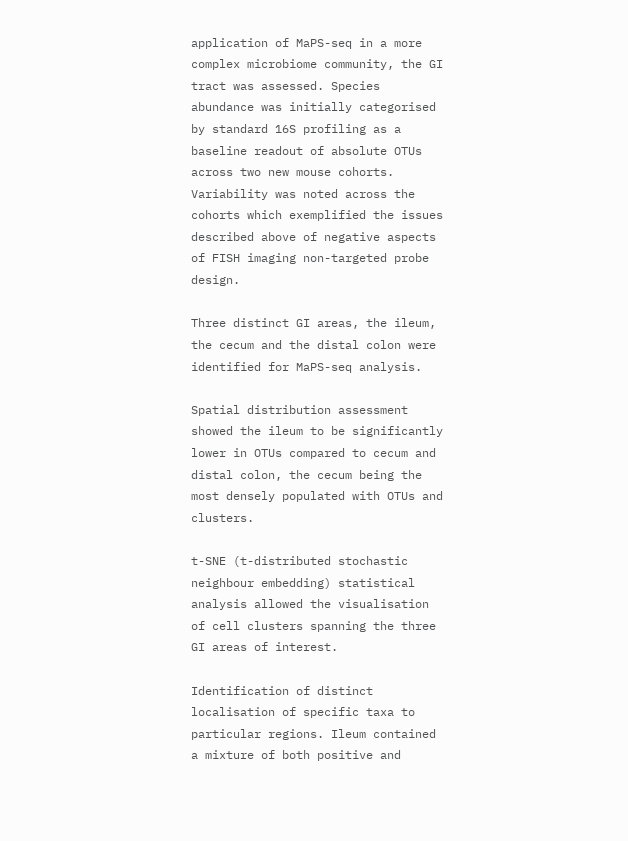application of MaPS-seq in a more complex microbiome community, the GI tract was assessed. Species abundance was initially categorised by standard 16S profiling as a baseline readout of absolute OTUs across two new mouse cohorts. Variability was noted across the cohorts which exemplified the issues described above of negative aspects of FISH imaging non-targeted probe design.

Three distinct GI areas, the ileum, the cecum and the distal colon were identified for MaPS-seq analysis.

Spatial distribution assessment showed the ileum to be significantly lower in OTUs compared to cecum and distal colon, the cecum being the most densely populated with OTUs and clusters.

t-SNE (t-distributed stochastic neighbour embedding) statistical analysis allowed the visualisation of cell clusters spanning the three GI areas of interest.

Identification of distinct localisation of specific taxa to particular regions. Ileum contained a mixture of both positive and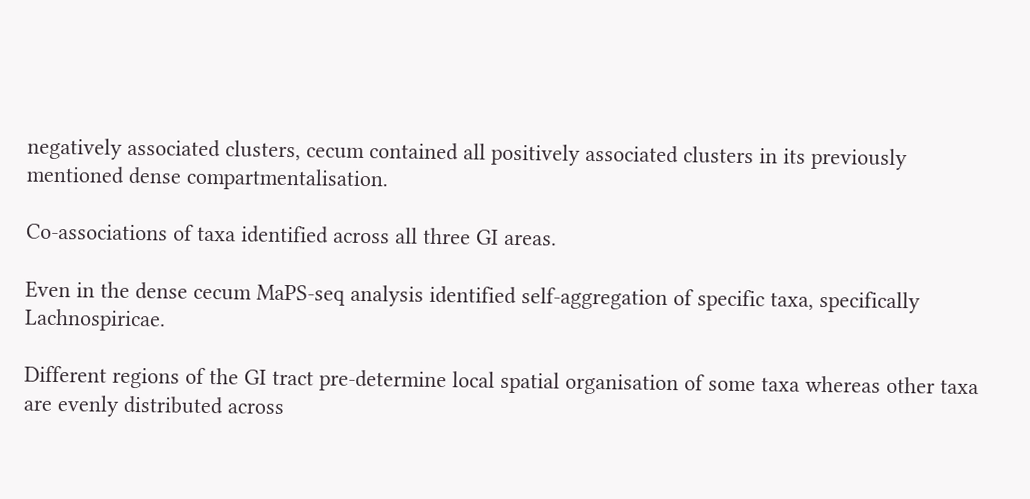negatively associated clusters, cecum contained all positively associated clusters in its previously mentioned dense compartmentalisation.

Co-associations of taxa identified across all three GI areas.

Even in the dense cecum MaPS-seq analysis identified self-aggregation of specific taxa, specifically Lachnospiricae.

Different regions of the GI tract pre-determine local spatial organisation of some taxa whereas other taxa are evenly distributed across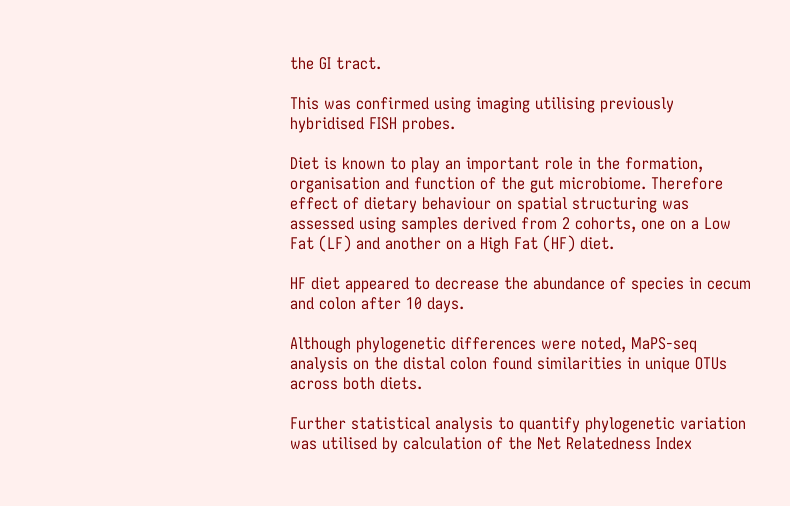the GI tract.

This was confirmed using imaging utilising previously hybridised FISH probes.

Diet is known to play an important role in the formation, organisation and function of the gut microbiome. Therefore effect of dietary behaviour on spatial structuring was assessed using samples derived from 2 cohorts, one on a Low Fat (LF) and another on a High Fat (HF) diet.

HF diet appeared to decrease the abundance of species in cecum and colon after 10 days.

Although phylogenetic differences were noted, MaPS-seq analysis on the distal colon found similarities in unique OTUs across both diets.

Further statistical analysis to quantify phylogenetic variation was utilised by calculation of the Net Relatedness Index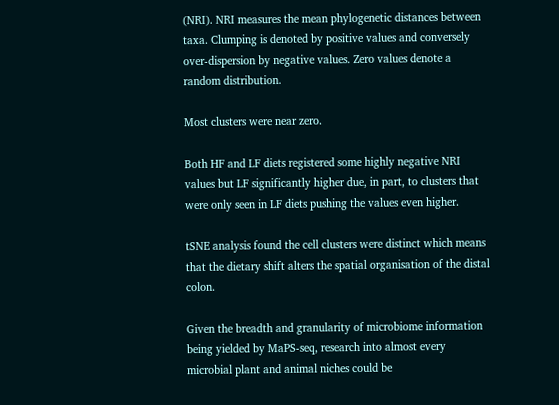(NRI). NRI measures the mean phylogenetic distances between taxa. Clumping is denoted by positive values and conversely over-dispersion by negative values. Zero values denote a random distribution.

Most clusters were near zero.

Both HF and LF diets registered some highly negative NRI values but LF significantly higher due, in part, to clusters that were only seen in LF diets pushing the values even higher.

tSNE analysis found the cell clusters were distinct which means that the dietary shift alters the spatial organisation of the distal colon.

Given the breadth and granularity of microbiome information being yielded by MaPS-seq, research into almost every microbial plant and animal niches could be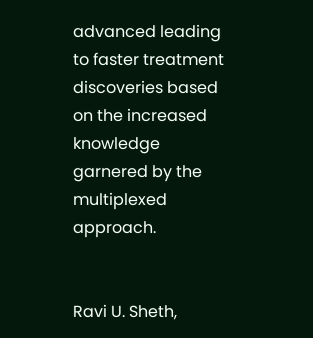advanced leading to faster treatment discoveries based on the increased knowledge garnered by the multiplexed approach.


Ravi U. Sheth,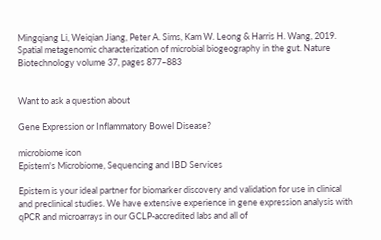Mingqiang Li, Weiqian Jiang, Peter A. Sims, Kam W. Leong & Harris H. Wang, 2019. Spatial metagenomic characterization of microbial biogeography in the gut. Nature Biotechnology volume 37, pages 877–883


Want to ask a question about

Gene Expression or Inflammatory Bowel Disease?

microbiome icon
Epistem's Microbiome, Sequencing and IBD Services

Epistem is your ideal partner for biomarker discovery and validation for use in clinical and preclinical studies. We have extensive experience in gene expression analysis with qPCR and microarrays in our GCLP-accredited labs and all of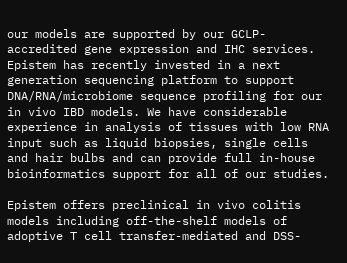our models are supported by our GCLP-accredited gene expression and IHC services. Epistem has recently invested in a next generation sequencing platform to support DNA/RNA/microbiome sequence profiling for our in vivo IBD models. We have considerable experience in analysis of tissues with low RNA input such as liquid biopsies, single cells and hair bulbs and can provide full in-house bioinformatics support for all of our studies.

Epistem offers preclinical in vivo colitis models including off-the-shelf models of adoptive T cell transfer-mediated and DSS-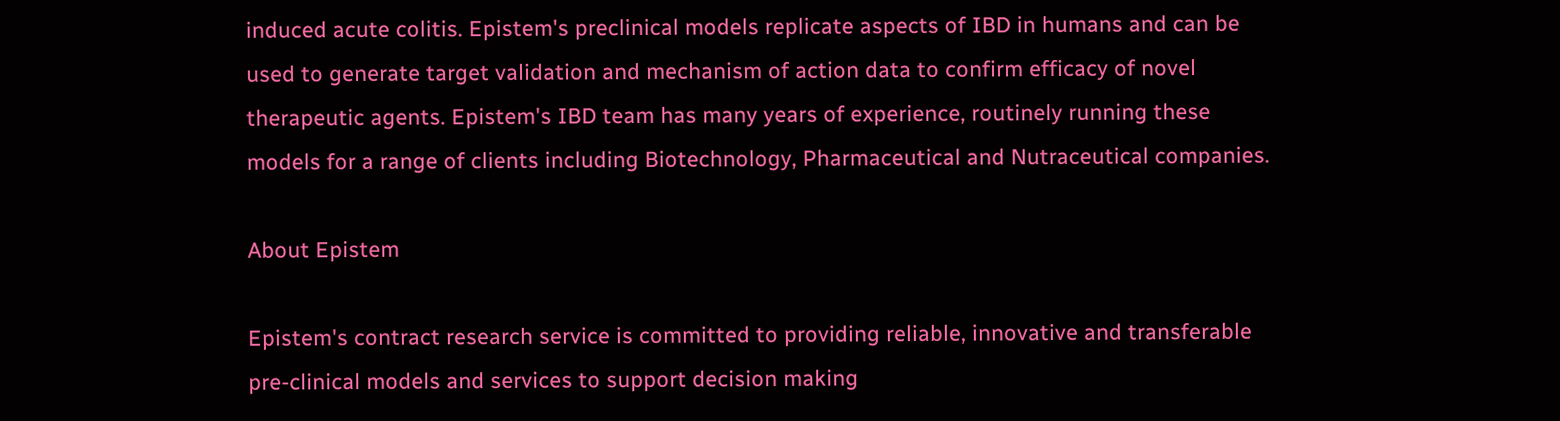induced acute colitis. Epistem's preclinical models replicate aspects of IBD in humans and can be used to generate target validation and mechanism of action data to confirm efficacy of novel therapeutic agents. Epistem's IBD team has many years of experience, routinely running these models for a range of clients including Biotechnology, Pharmaceutical and Nutraceutical companies.

About Epistem

Epistem's contract research service is committed to providing reliable, innovative and transferable pre-clinical models and services to support decision making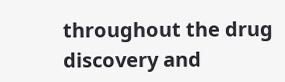throughout the drug discovery and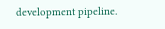development pipeline.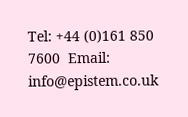Tel: +44 (0)161 850 7600  Email: info@epistem.co.uk